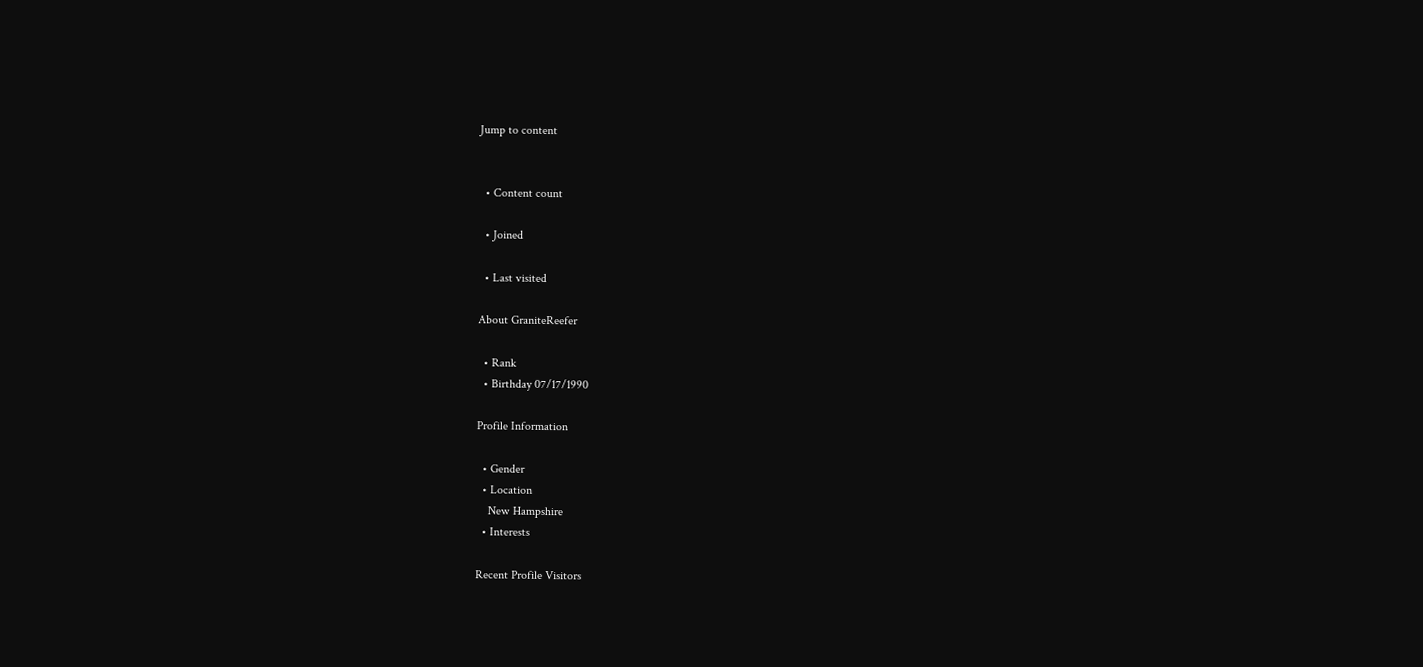Jump to content


  • Content count

  • Joined

  • Last visited

About GraniteReefer

  • Rank
  • Birthday 07/17/1990

Profile Information

  • Gender
  • Location
    New Hampshire
  • Interests

Recent Profile Visitors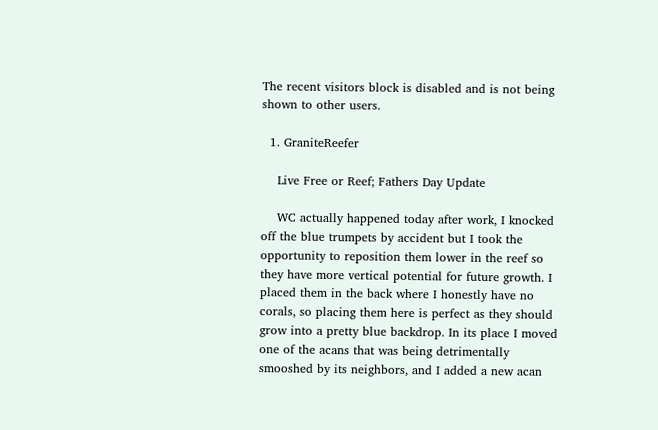The recent visitors block is disabled and is not being shown to other users.

  1. GraniteReefer

    Live Free or Reef; Fathers Day Update

    WC actually happened today after work, I knocked off the blue trumpets by accident but I took the opportunity to reposition them lower in the reef so they have more vertical potential for future growth. I placed them in the back where I honestly have no corals, so placing them here is perfect as they should grow into a pretty blue backdrop. In its place I moved one of the acans that was being detrimentally smooshed by its neighbors, and I added a new acan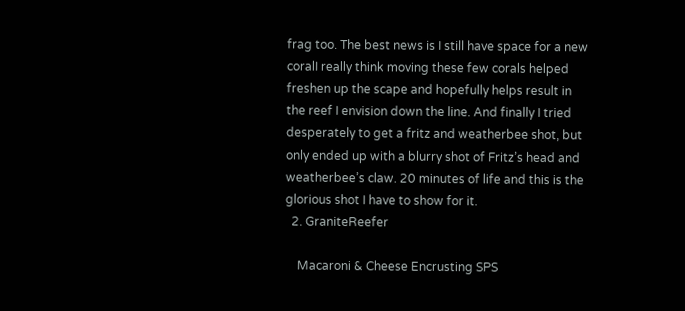frag too. The best news is I still have space for a new coralI really think moving these few corals helped freshen up the scape and hopefully helps result in the reef I envision down the line. And finally I tried desperately to get a fritz and weatherbee shot, but only ended up with a blurry shot of Fritz’s head and weatherbee’s claw. 20 minutes of life and this is the glorious shot I have to show for it.
  2. GraniteReefer

    Macaroni & Cheese Encrusting SPS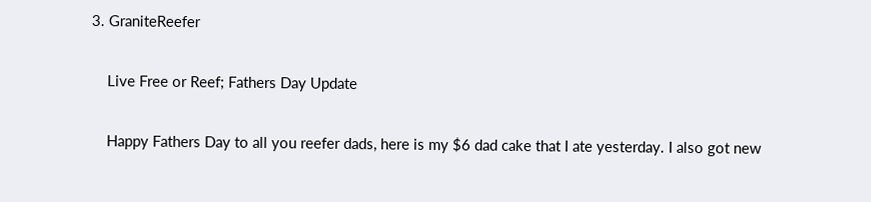3. GraniteReefer

    Live Free or Reef; Fathers Day Update

    Happy Fathers Day to all you reefer dads, here is my $6 dad cake that I ate yesterday. I also got new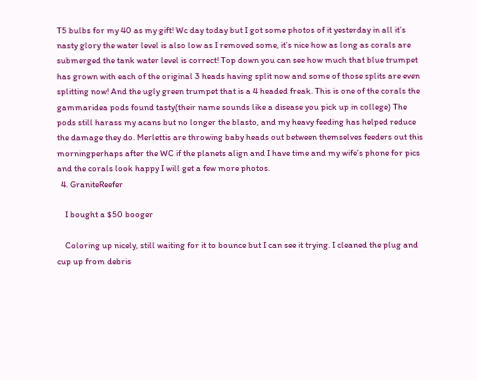T5 bulbs for my 40 as my gift! Wc day today but I got some photos of it yesterday in all it’s nasty glory the water level is also low as I removed some, it’s nice how as long as corals are submerged the tank water level is correct! Top down you can see how much that blue trumpet has grown with each of the original 3 heads having split now and some of those splits are even splitting now! And the ugly green trumpet that is a 4 headed freak. This is one of the corals the gammaridea pods found tasty(their name sounds like a disease you pick up in college) The pods still harass my acans but no longer the blasto, and my heavy feeding has helped reduce the damage they do. Merlettis are throwing baby heads out between themselves feeders out this morningperhaps after the WC if the planets align and I have time and my wife’s phone for pics and the corals look happy I will get a few more photos.
  4. GraniteReefer

    I bought a $50 booger

    Coloring up nicely, still waiting for it to bounce but I can see it trying. I cleaned the plug and cup up from debris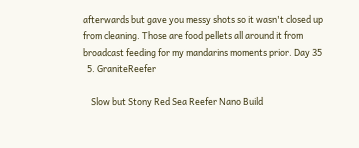afterwards but gave you messy shots so it wasn't closed up from cleaning. Those are food pellets all around it from broadcast feeding for my mandarins moments prior. Day 35
  5. GraniteReefer

    Slow but Stony Red Sea Reefer Nano Build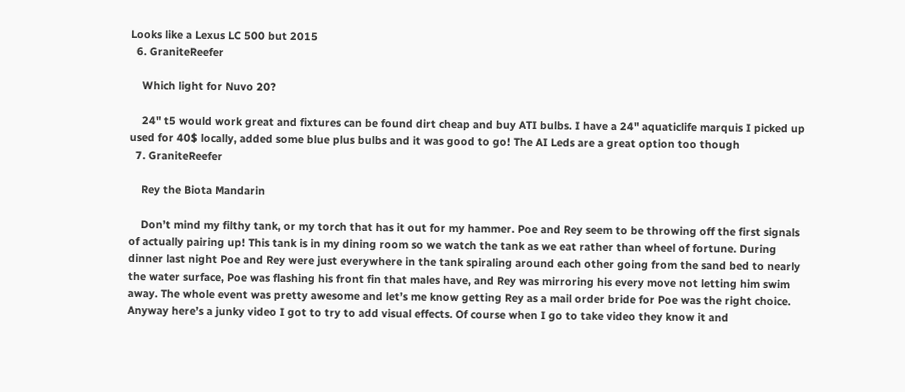Looks like a Lexus LC 500 but 2015
  6. GraniteReefer

    Which light for Nuvo 20?

    24" t5 would work great and fixtures can be found dirt cheap and buy ATI bulbs. I have a 24" aquaticlife marquis I picked up used for 40$ locally, added some blue plus bulbs and it was good to go! The AI Leds are a great option too though
  7. GraniteReefer

    Rey the Biota Mandarin

    Don’t mind my filthy tank, or my torch that has it out for my hammer. Poe and Rey seem to be throwing off the first signals of actually pairing up! This tank is in my dining room so we watch the tank as we eat rather than wheel of fortune. During dinner last night Poe and Rey were just everywhere in the tank spiraling around each other going from the sand bed to nearly the water surface, Poe was flashing his front fin that males have, and Rey was mirroring his every move not letting him swim away. The whole event was pretty awesome and let’s me know getting Rey as a mail order bride for Poe was the right choice. Anyway here’s a junky video I got to try to add visual effects. Of course when I go to take video they know it and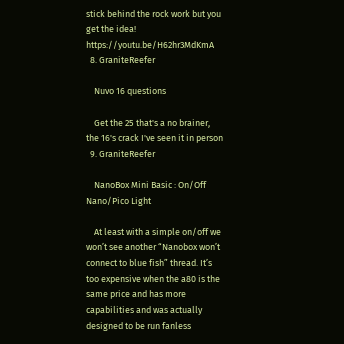stick behind the rock work but you get the idea! https://youtu.be/H62hr3MdKmA
  8. GraniteReefer

    Nuvo 16 questions

    Get the 25 that's a no brainer, the 16's crack I've seen it in person
  9. GraniteReefer

    NanoBox Mini Basic : On/Off Nano/Pico Light

    At least with a simple on/off we won’t see another “Nanobox won’t connect to blue fish” thread. It’s too expensive when the a80 is the same price and has more capabilities and was actually designed to be run fanless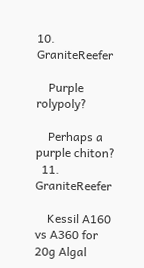10. GraniteReefer

    Purple rolypoly?

    Perhaps a purple chiton?
  11. GraniteReefer

    Kessil A160 vs A360 for 20g Algal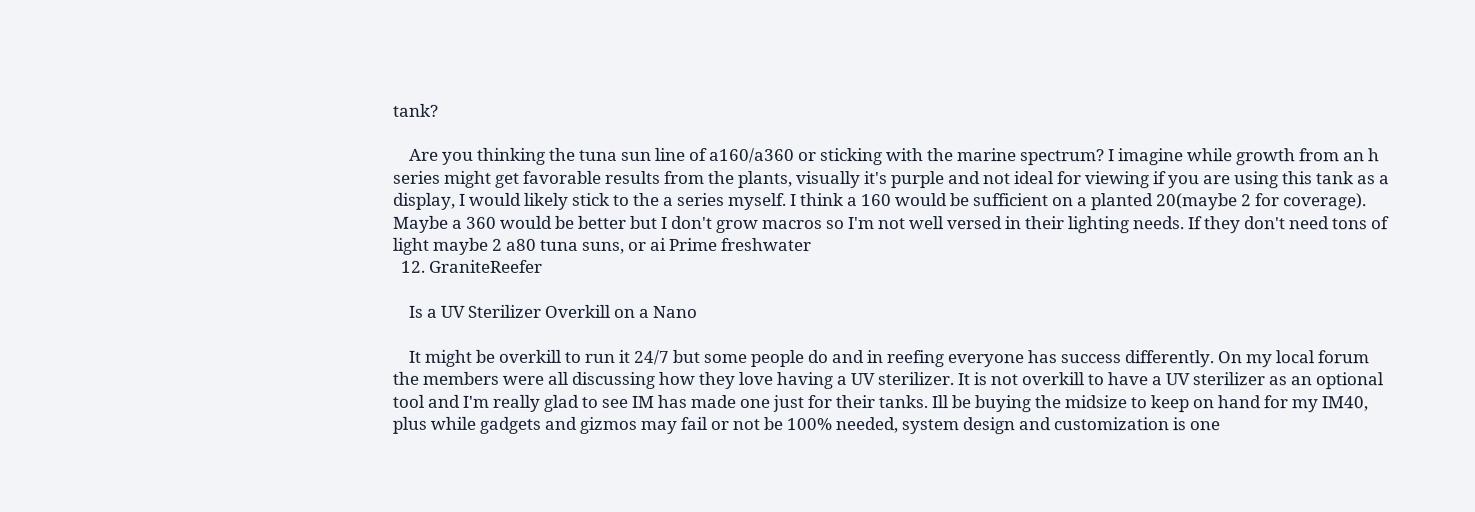tank?

    Are you thinking the tuna sun line of a160/a360 or sticking with the marine spectrum? I imagine while growth from an h series might get favorable results from the plants, visually it's purple and not ideal for viewing if you are using this tank as a display, I would likely stick to the a series myself. I think a 160 would be sufficient on a planted 20(maybe 2 for coverage). Maybe a 360 would be better but I don't grow macros so I'm not well versed in their lighting needs. If they don't need tons of light maybe 2 a80 tuna suns, or ai Prime freshwater
  12. GraniteReefer

    Is a UV Sterilizer Overkill on a Nano

    It might be overkill to run it 24/7 but some people do and in reefing everyone has success differently. On my local forum the members were all discussing how they love having a UV sterilizer. It is not overkill to have a UV sterilizer as an optional tool and I'm really glad to see IM has made one just for their tanks. Ill be buying the midsize to keep on hand for my IM40, plus while gadgets and gizmos may fail or not be 100% needed, system design and customization is one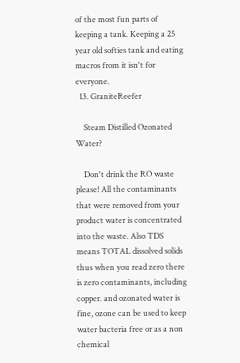of the most fun parts of keeping a tank. Keeping a 25 year old softies tank and eating macros from it isn't for everyone.
  13. GraniteReefer

    Steam Distilled Ozonated Water?

    Don't drink the RO waste please! All the contaminants that were removed from your product water is concentrated into the waste. Also TDS means TOTAL dissolved solids thus when you read zero there is zero contaminants, including copper. and ozonated water is fine, ozone can be used to keep water bacteria free or as a non chemical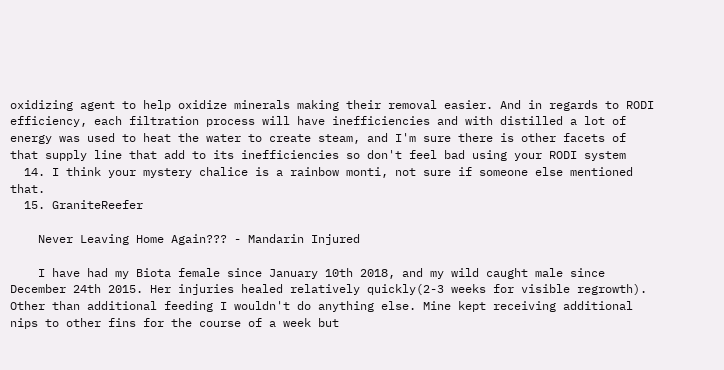oxidizing agent to help oxidize minerals making their removal easier. And in regards to RODI efficiency, each filtration process will have inefficiencies and with distilled a lot of energy was used to heat the water to create steam, and I'm sure there is other facets of that supply line that add to its inefficiencies so don't feel bad using your RODI system
  14. I think your mystery chalice is a rainbow monti, not sure if someone else mentioned that.
  15. GraniteReefer

    Never Leaving Home Again??? - Mandarin Injured

    I have had my Biota female since January 10th 2018, and my wild caught male since December 24th 2015. Her injuries healed relatively quickly(2-3 weeks for visible regrowth). Other than additional feeding I wouldn't do anything else. Mine kept receiving additional nips to other fins for the course of a week but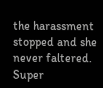the harassment stopped and she never faltered. Super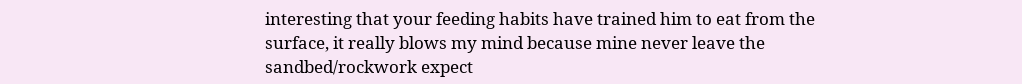interesting that your feeding habits have trained him to eat from the surface, it really blows my mind because mine never leave the sandbed/rockwork expect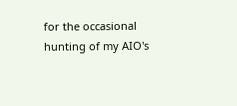for the occasional hunting of my AIO's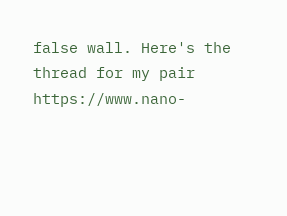false wall. Here's the thread for my pair https://www.nano-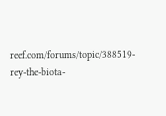reef.com/forums/topic/388519-rey-the-biota-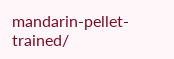mandarin-pellet-trained/